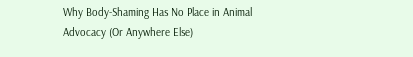Why Body-Shaming Has No Place in Animal Advocacy (Or Anywhere Else)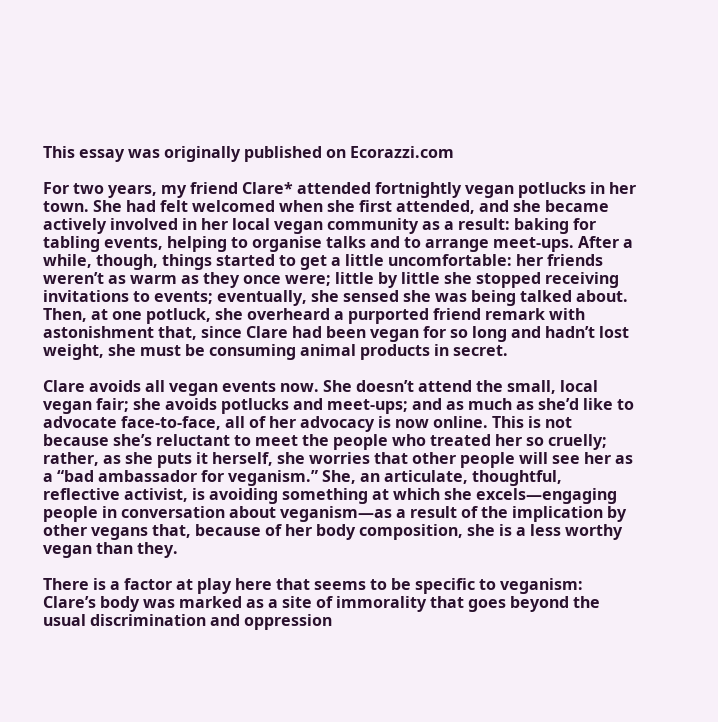This essay was originally published on Ecorazzi.com

For two years, my friend Clare* attended fortnightly vegan potlucks in her town. She had felt welcomed when she first attended, and she became actively involved in her local vegan community as a result: baking for tabling events, helping to organise talks and to arrange meet-ups. After a while, though, things started to get a little uncomfortable: her friends weren’t as warm as they once were; little by little she stopped receiving invitations to events; eventually, she sensed she was being talked about. Then, at one potluck, she overheard a purported friend remark with astonishment that, since Clare had been vegan for so long and hadn’t lost weight, she must be consuming animal products in secret.

Clare avoids all vegan events now. She doesn’t attend the small, local vegan fair; she avoids potlucks and meet-ups; and as much as she’d like to advocate face-to-face, all of her advocacy is now online. This is not because she’s reluctant to meet the people who treated her so cruelly; rather, as she puts it herself, she worries that other people will see her as a “bad ambassador for veganism.” She, an articulate, thoughtful, reflective activist, is avoiding something at which she excels—engaging people in conversation about veganism—as a result of the implication by other vegans that, because of her body composition, she is a less worthy vegan than they.

There is a factor at play here that seems to be specific to veganism: Clare’s body was marked as a site of immorality that goes beyond the usual discrimination and oppression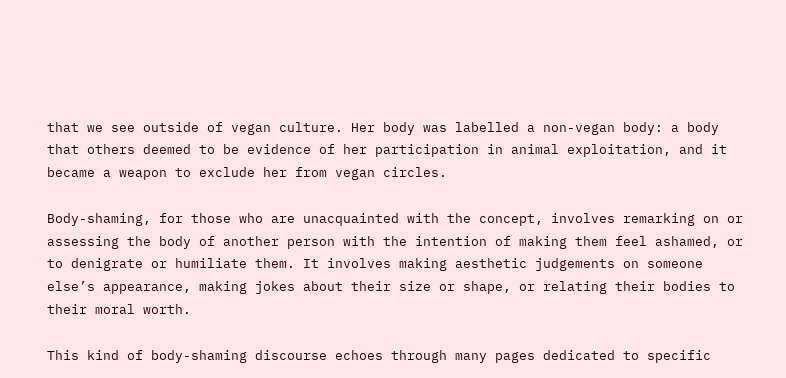that we see outside of vegan culture. Her body was labelled a non-vegan body: a body that others deemed to be evidence of her participation in animal exploitation, and it became a weapon to exclude her from vegan circles.

Body-shaming, for those who are unacquainted with the concept, involves remarking on or assessing the body of another person with the intention of making them feel ashamed, or to denigrate or humiliate them. It involves making aesthetic judgements on someone else’s appearance, making jokes about their size or shape, or relating their bodies to their moral worth.

This kind of body-shaming discourse echoes through many pages dedicated to specific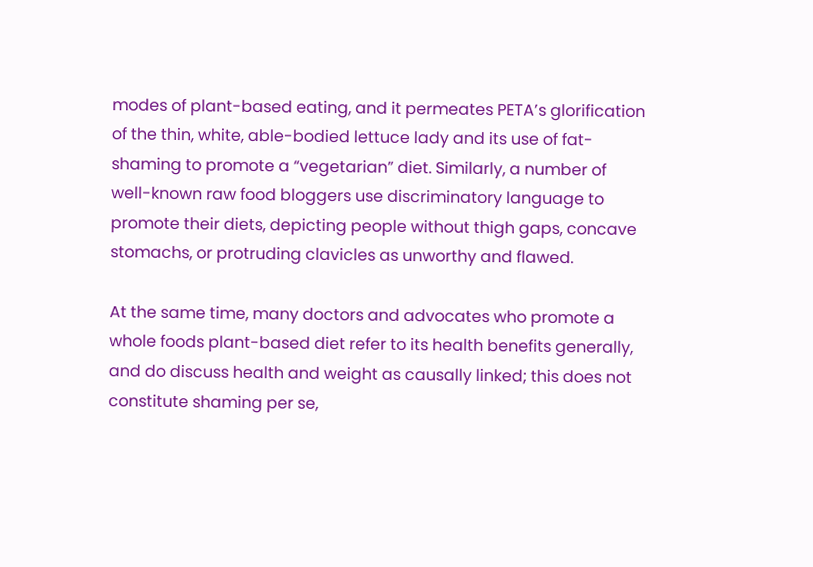modes of plant-based eating, and it permeates PETA’s glorification of the thin, white, able-bodied lettuce lady and its use of fat-shaming to promote a “vegetarian” diet. Similarly, a number of well-known raw food bloggers use discriminatory language to promote their diets, depicting people without thigh gaps, concave stomachs, or protruding clavicles as unworthy and flawed.

At the same time, many doctors and advocates who promote a whole foods plant-based diet refer to its health benefits generally, and do discuss health and weight as causally linked; this does not constitute shaming per se,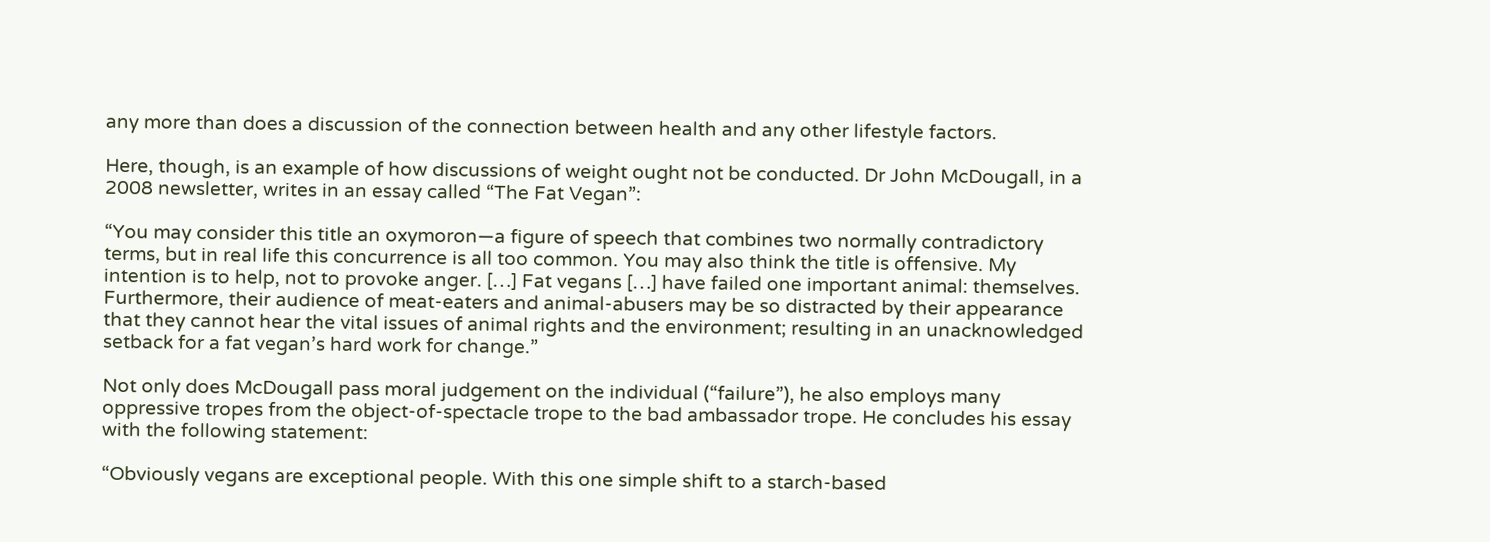any more than does a discussion of the connection between health and any other lifestyle factors.

Here, though, is an example of how discussions of weight ought not be conducted. Dr John McDougall, in a 2008 newsletter, writes in an essay called “The Fat Vegan”:

“You may consider this title an oxymoron—a figure of speech that combines two normally contradictory terms, but in real life this concurrence is all too common. You may also think the title is offensive. My intention is to help, not to provoke anger. […] Fat vegans […] have failed one important animal: themselves. Furthermore, their audience of meat-eaters and animal-abusers may be so distracted by their appearance that they cannot hear the vital issues of animal rights and the environment; resulting in an unacknowledged setback for a fat vegan’s hard work for change.”

Not only does McDougall pass moral judgement on the individual (“failure”), he also employs many oppressive tropes from the object-of-spectacle trope to the bad ambassador trope. He concludes his essay with the following statement:

“Obviously vegans are exceptional people. With this one simple shift to a starch-based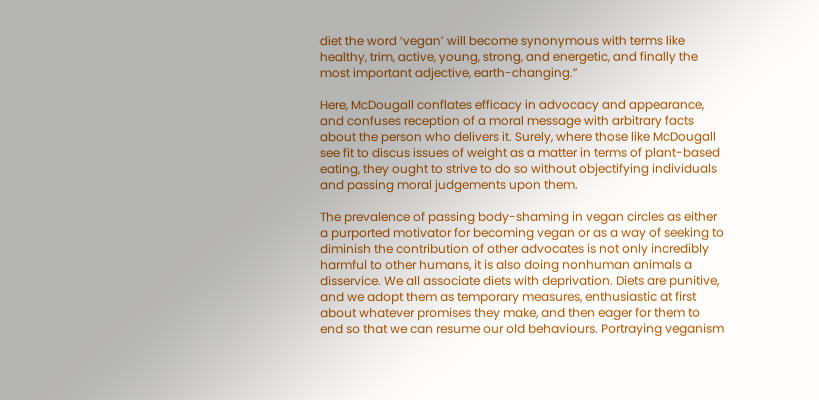diet the word ‘vegan’ will become synonymous with terms like healthy, trim, active, young, strong, and energetic, and finally the most important adjective, earth-changing.”

Here, McDougall conflates efficacy in advocacy and appearance, and confuses reception of a moral message with arbitrary facts about the person who delivers it. Surely, where those like McDougall see fit to discus issues of weight as a matter in terms of plant-based eating, they ought to strive to do so without objectifying individuals and passing moral judgements upon them.

The prevalence of passing body-shaming in vegan circles as either a purported motivator for becoming vegan or as a way of seeking to diminish the contribution of other advocates is not only incredibly harmful to other humans, it is also doing nonhuman animals a disservice. We all associate diets with deprivation. Diets are punitive, and we adopt them as temporary measures, enthusiastic at first about whatever promises they make, and then eager for them to end so that we can resume our old behaviours. Portraying veganism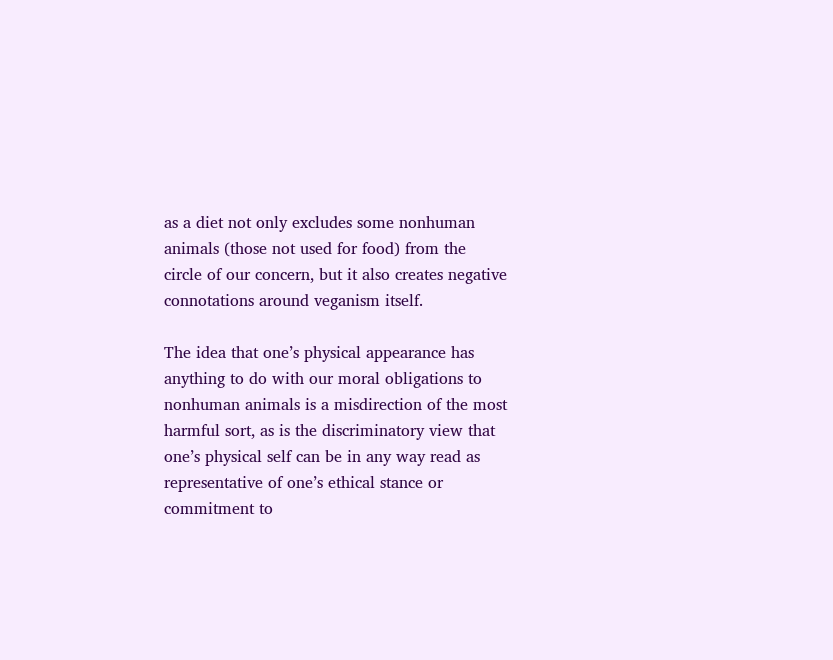as a diet not only excludes some nonhuman animals (those not used for food) from the circle of our concern, but it also creates negative connotations around veganism itself.

The idea that one’s physical appearance has anything to do with our moral obligations to nonhuman animals is a misdirection of the most harmful sort, as is the discriminatory view that one’s physical self can be in any way read as representative of one’s ethical stance or commitment to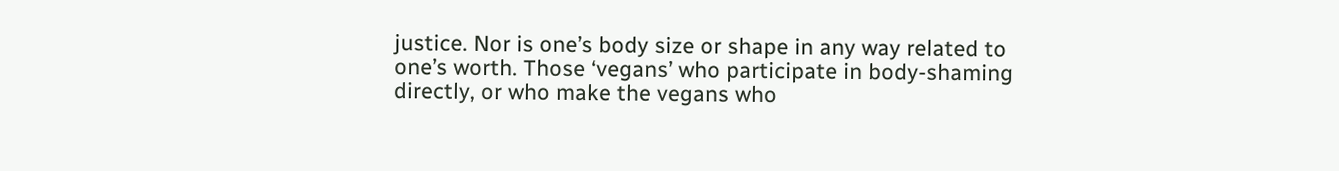justice. Nor is one’s body size or shape in any way related to one’s worth. Those ‘vegans’ who participate in body-shaming directly, or who make the vegans who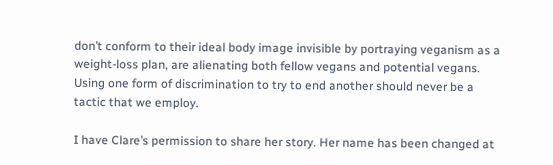don’t conform to their ideal body image invisible by portraying veganism as a weight-loss plan, are alienating both fellow vegans and potential vegans. Using one form of discrimination to try to end another should never be a tactic that we employ.

I have Clare’s permission to share her story. Her name has been changed at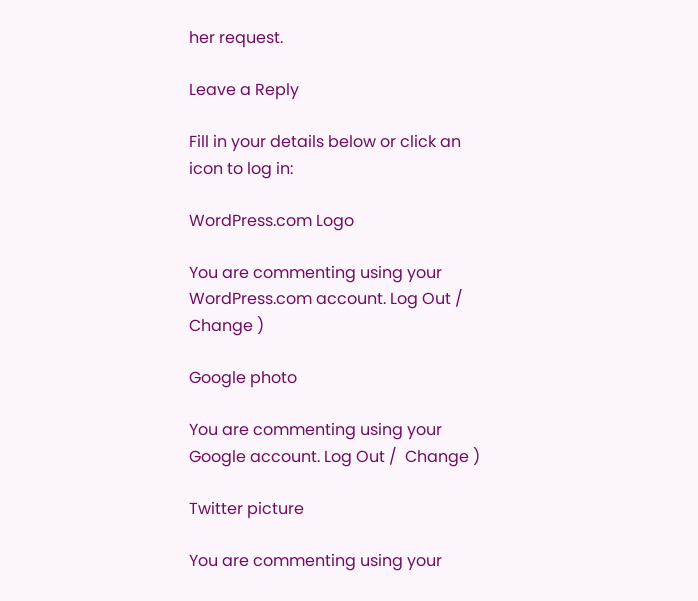her request.

Leave a Reply

Fill in your details below or click an icon to log in:

WordPress.com Logo

You are commenting using your WordPress.com account. Log Out /  Change )

Google photo

You are commenting using your Google account. Log Out /  Change )

Twitter picture

You are commenting using your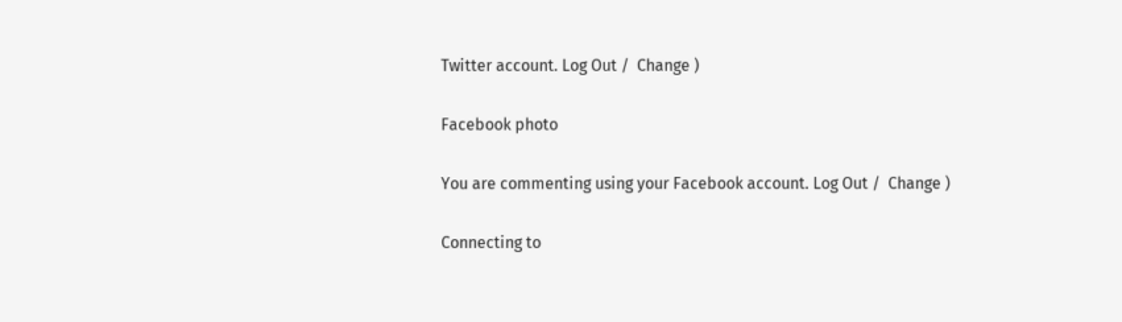Twitter account. Log Out /  Change )

Facebook photo

You are commenting using your Facebook account. Log Out /  Change )

Connecting to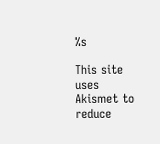%s

This site uses Akismet to reduce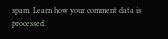spam. Learn how your comment data is processed.